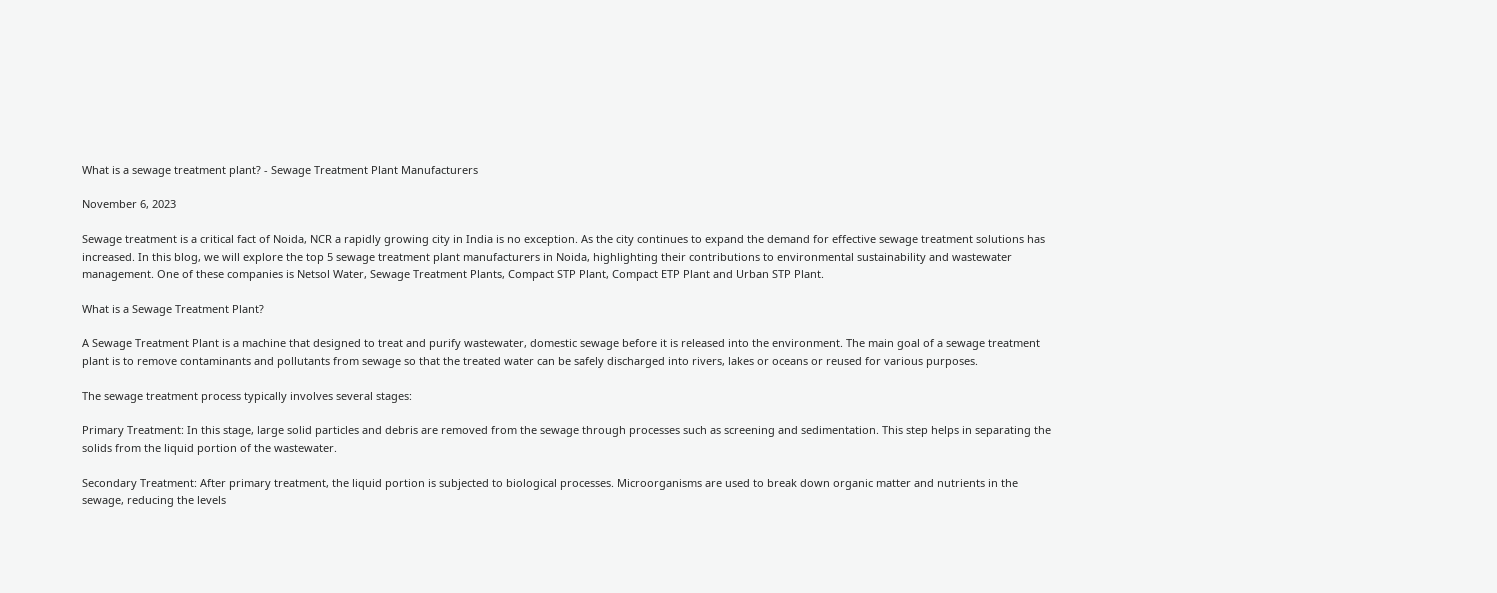What is a sewage treatment plant? - Sewage Treatment Plant Manufacturers

November 6, 2023

Sewage treatment is a critical fact of Noida, NCR a rapidly growing city in India is no exception. As the city continues to expand the demand for effective sewage treatment solutions has increased. In this blog, we will explore the top 5 sewage treatment plant manufacturers in Noida, highlighting their contributions to environmental sustainability and wastewater management. One of these companies is Netsol Water, Sewage Treatment Plants, Compact STP Plant, Compact ETP Plant and Urban STP Plant.

What is a Sewage Treatment Plant?

A Sewage Treatment Plant is a machine that designed to treat and purify wastewater, domestic sewage before it is released into the environment. The main goal of a sewage treatment plant is to remove contaminants and pollutants from sewage so that the treated water can be safely discharged into rivers, lakes or oceans or reused for various purposes.

The sewage treatment process typically involves several stages:

Primary Treatment: In this stage, large solid particles and debris are removed from the sewage through processes such as screening and sedimentation. This step helps in separating the solids from the liquid portion of the wastewater.

Secondary Treatment: After primary treatment, the liquid portion is subjected to biological processes. Microorganisms are used to break down organic matter and nutrients in the sewage, reducing the levels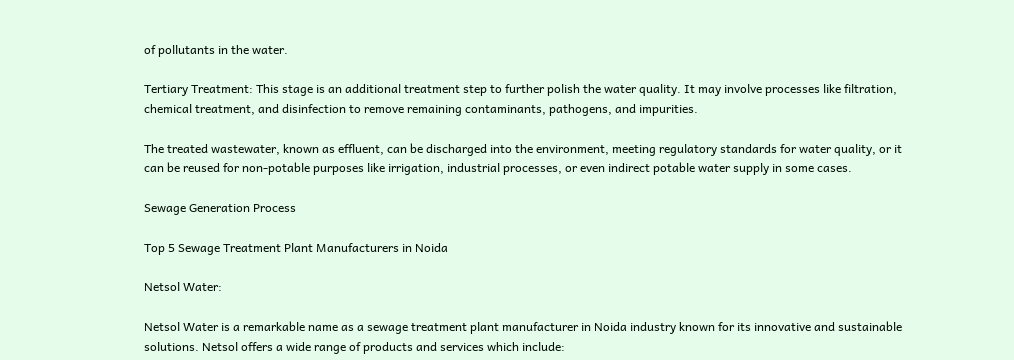of pollutants in the water.

Tertiary Treatment: This stage is an additional treatment step to further polish the water quality. It may involve processes like filtration, chemical treatment, and disinfection to remove remaining contaminants, pathogens, and impurities.

The treated wastewater, known as effluent, can be discharged into the environment, meeting regulatory standards for water quality, or it can be reused for non-potable purposes like irrigation, industrial processes, or even indirect potable water supply in some cases.

Sewage Generation Process

Top 5 Sewage Treatment Plant Manufacturers in Noida

Netsol Water:

Netsol Water is a remarkable name as a sewage treatment plant manufacturer in Noida industry known for its innovative and sustainable solutions. Netsol offers a wide range of products and services which include: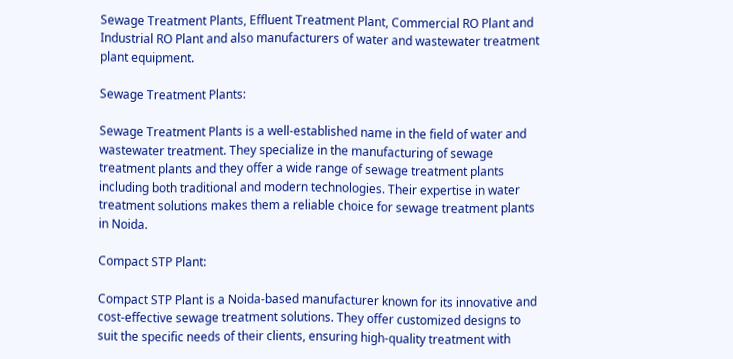Sewage Treatment Plants, Effluent Treatment Plant, Commercial RO Plant and Industrial RO Plant and also manufacturers of water and wastewater treatment plant equipment.

Sewage Treatment Plants:

Sewage Treatment Plants is a well-established name in the field of water and wastewater treatment. They specialize in the manufacturing of sewage treatment plants and they offer a wide range of sewage treatment plants including both traditional and modern technologies. Their expertise in water treatment solutions makes them a reliable choice for sewage treatment plants in Noida.

Compact STP Plant:

Compact STP Plant is a Noida-based manufacturer known for its innovative and cost-effective sewage treatment solutions. They offer customized designs to suit the specific needs of their clients, ensuring high-quality treatment with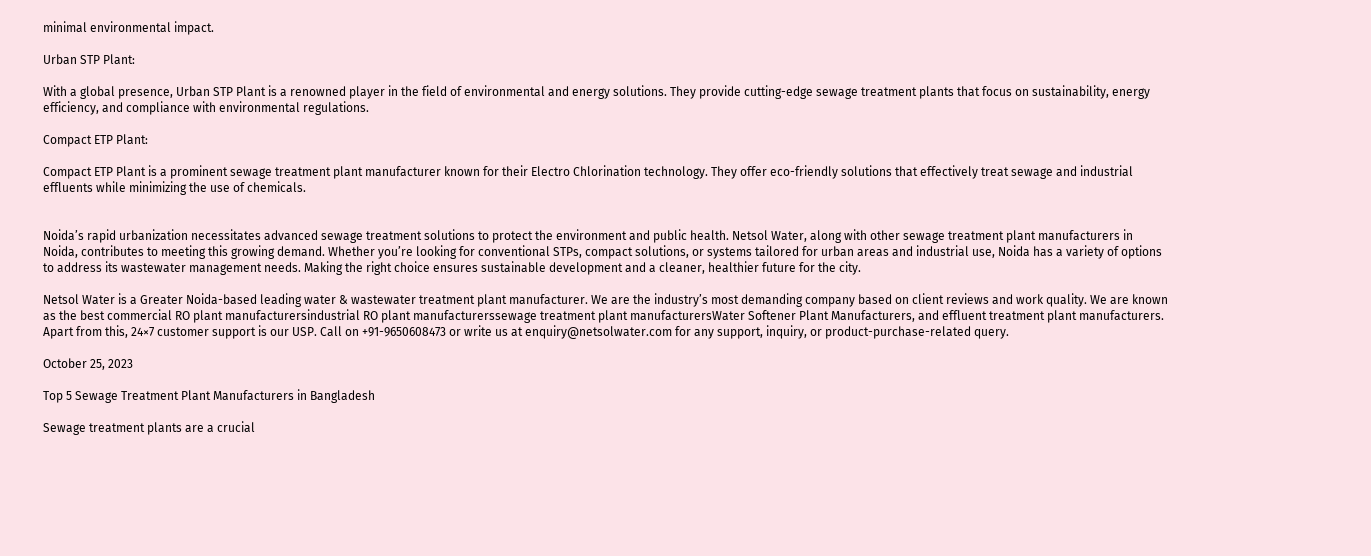minimal environmental impact.

Urban STP Plant:

With a global presence, Urban STP Plant is a renowned player in the field of environmental and energy solutions. They provide cutting-edge sewage treatment plants that focus on sustainability, energy efficiency, and compliance with environmental regulations.

Compact ETP Plant:

Compact ETP Plant is a prominent sewage treatment plant manufacturer known for their Electro Chlorination technology. They offer eco-friendly solutions that effectively treat sewage and industrial effluents while minimizing the use of chemicals.


Noida’s rapid urbanization necessitates advanced sewage treatment solutions to protect the environment and public health. Netsol Water, along with other sewage treatment plant manufacturers in Noida, contributes to meeting this growing demand. Whether you’re looking for conventional STPs, compact solutions, or systems tailored for urban areas and industrial use, Noida has a variety of options to address its wastewater management needs. Making the right choice ensures sustainable development and a cleaner, healthier future for the city.

Netsol Water is a Greater Noida-based leading water & wastewater treatment plant manufacturer. We are the industry’s most demanding company based on client reviews and work quality. We are known as the best commercial RO plant manufacturersindustrial RO plant manufacturerssewage treatment plant manufacturersWater Softener Plant Manufacturers, and effluent treatment plant manufacturers. Apart from this, 24×7 customer support is our USP. Call on +91-9650608473 or write us at enquiry@netsolwater.com for any support, inquiry, or product-purchase-related query.

October 25, 2023

Top 5 Sewage Treatment Plant Manufacturers in Bangladesh

Sewage treatment plants are a crucial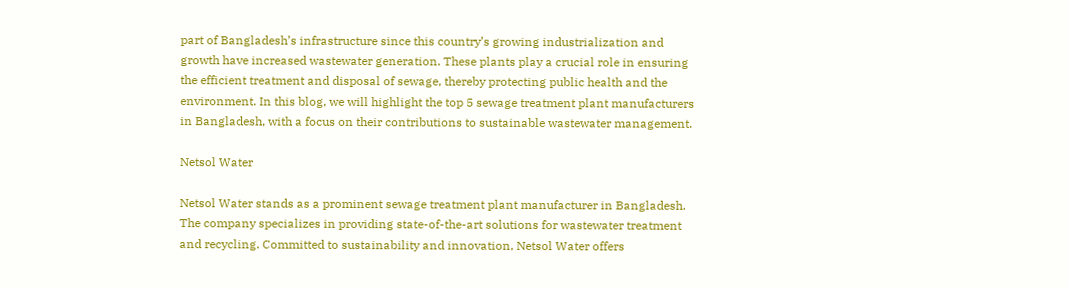part of Bangladesh’s infrastructure since this country’s growing industrialization and growth have increased wastewater generation. These plants play a crucial role in ensuring the efficient treatment and disposal of sewage, thereby protecting public health and the environment. In this blog, we will highlight the top 5 sewage treatment plant manufacturers in Bangladesh, with a focus on their contributions to sustainable wastewater management.

Netsol Water

Netsol Water stands as a prominent sewage treatment plant manufacturer in Bangladesh. The company specializes in providing state-of-the-art solutions for wastewater treatment and recycling. Committed to sustainability and innovation, Netsol Water offers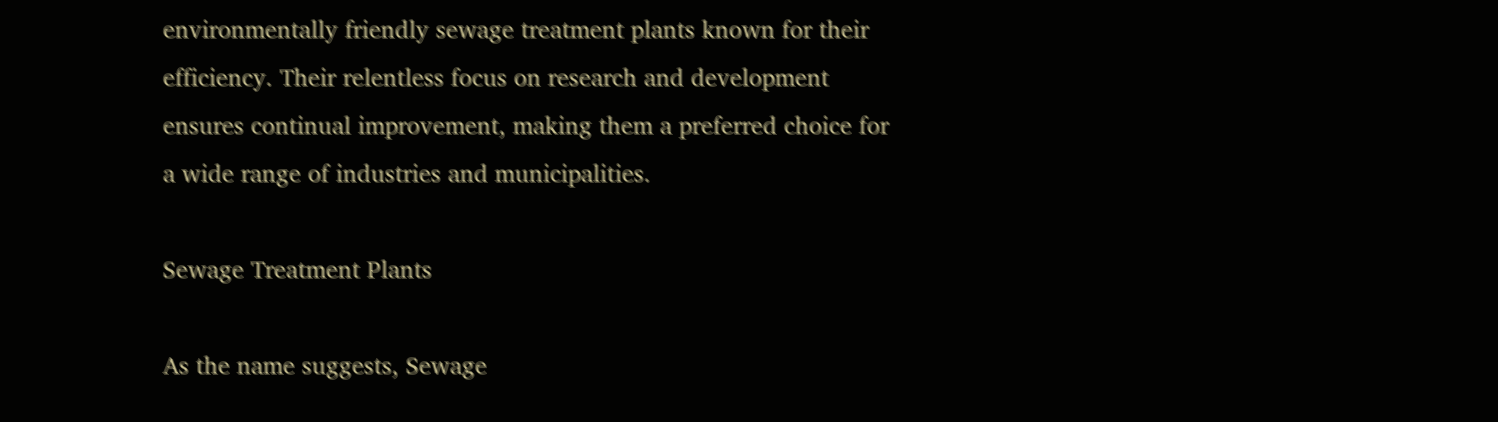environmentally friendly sewage treatment plants known for their efficiency. Their relentless focus on research and development ensures continual improvement, making them a preferred choice for a wide range of industries and municipalities.

Sewage Treatment Plants

As the name suggests, Sewage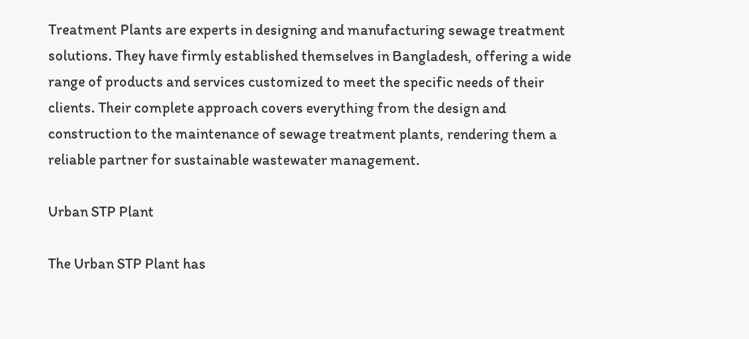Treatment Plants are experts in designing and manufacturing sewage treatment solutions. They have firmly established themselves in Bangladesh, offering a wide range of products and services customized to meet the specific needs of their clients. Their complete approach covers everything from the design and construction to the maintenance of sewage treatment plants, rendering them a reliable partner for sustainable wastewater management.

Urban STP Plant

The Urban STP Plant has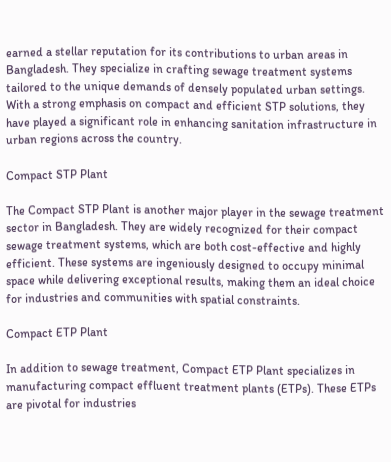earned a stellar reputation for its contributions to urban areas in Bangladesh. They specialize in crafting sewage treatment systems tailored to the unique demands of densely populated urban settings. With a strong emphasis on compact and efficient STP solutions, they have played a significant role in enhancing sanitation infrastructure in urban regions across the country.

Compact STP Plant

The Compact STP Plant is another major player in the sewage treatment sector in Bangladesh. They are widely recognized for their compact sewage treatment systems, which are both cost-effective and highly efficient. These systems are ingeniously designed to occupy minimal space while delivering exceptional results, making them an ideal choice for industries and communities with spatial constraints.

Compact ETP Plant

In addition to sewage treatment, Compact ETP Plant specializes in manufacturing compact effluent treatment plants (ETPs). These ETPs are pivotal for industries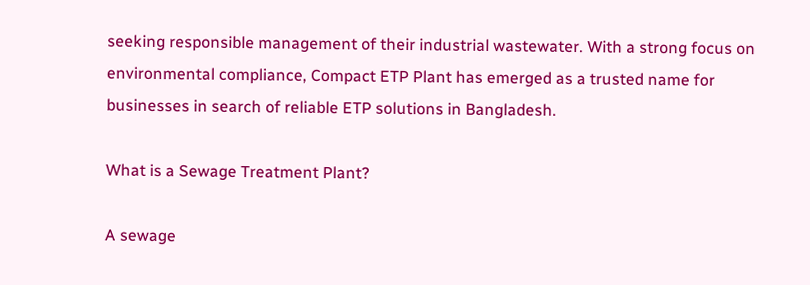seeking responsible management of their industrial wastewater. With a strong focus on environmental compliance, Compact ETP Plant has emerged as a trusted name for businesses in search of reliable ETP solutions in Bangladesh.

What is a Sewage Treatment Plant?

A sewage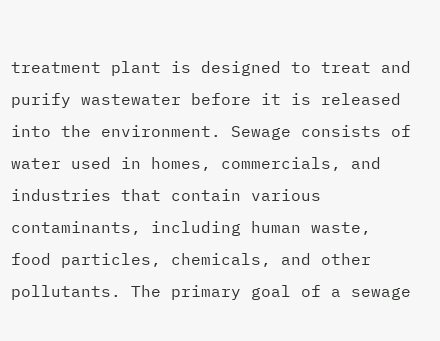treatment plant is designed to treat and purify wastewater before it is released into the environment. Sewage consists of water used in homes, commercials, and industries that contain various contaminants, including human waste, food particles, chemicals, and other pollutants. The primary goal of a sewage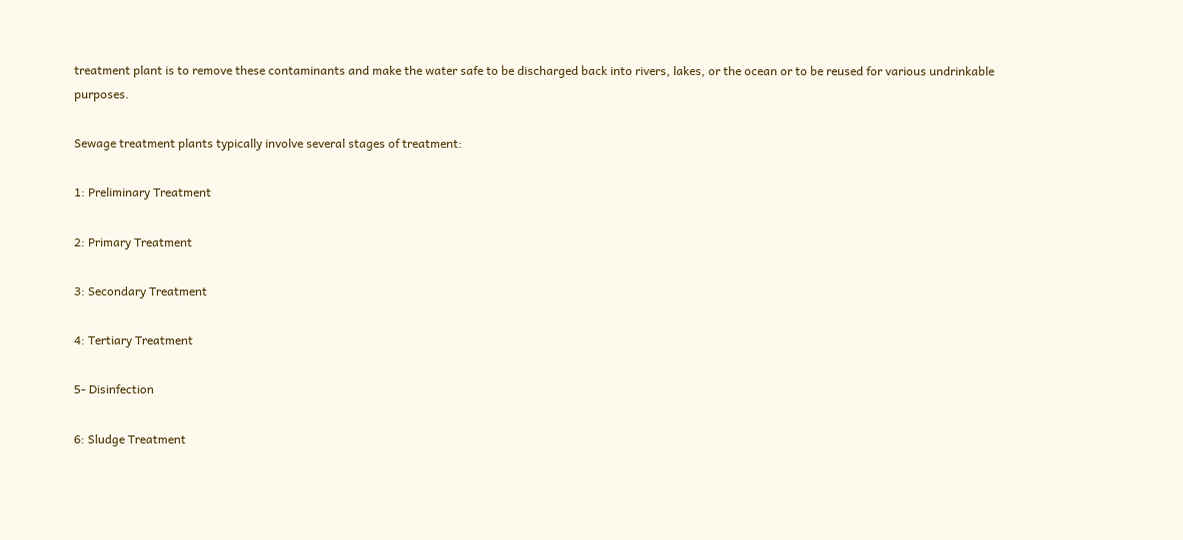treatment plant is to remove these contaminants and make the water safe to be discharged back into rivers, lakes, or the ocean or to be reused for various undrinkable purposes.

Sewage treatment plants typically involve several stages of treatment:

1: Preliminary Treatment

2: Primary Treatment

3: Secondary Treatment

4: Tertiary Treatment

5- Disinfection

6: Sludge Treatment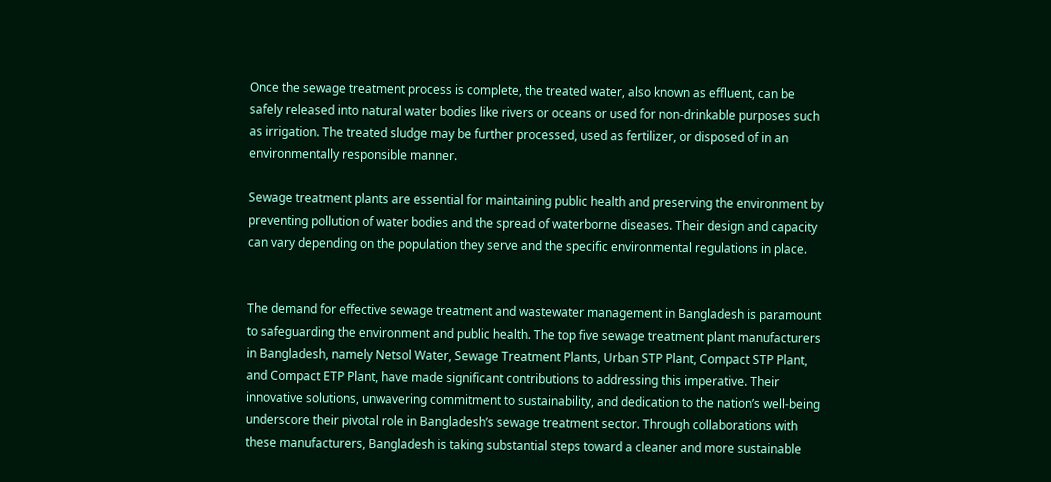Once the sewage treatment process is complete, the treated water, also known as effluent, can be safely released into natural water bodies like rivers or oceans or used for non-drinkable purposes such as irrigation. The treated sludge may be further processed, used as fertilizer, or disposed of in an environmentally responsible manner.

Sewage treatment plants are essential for maintaining public health and preserving the environment by preventing pollution of water bodies and the spread of waterborne diseases. Their design and capacity can vary depending on the population they serve and the specific environmental regulations in place.


The demand for effective sewage treatment and wastewater management in Bangladesh is paramount to safeguarding the environment and public health. The top five sewage treatment plant manufacturers in Bangladesh, namely Netsol Water, Sewage Treatment Plants, Urban STP Plant, Compact STP Plant, and Compact ETP Plant, have made significant contributions to addressing this imperative. Their innovative solutions, unwavering commitment to sustainability, and dedication to the nation’s well-being underscore their pivotal role in Bangladesh’s sewage treatment sector. Through collaborations with these manufacturers, Bangladesh is taking substantial steps toward a cleaner and more sustainable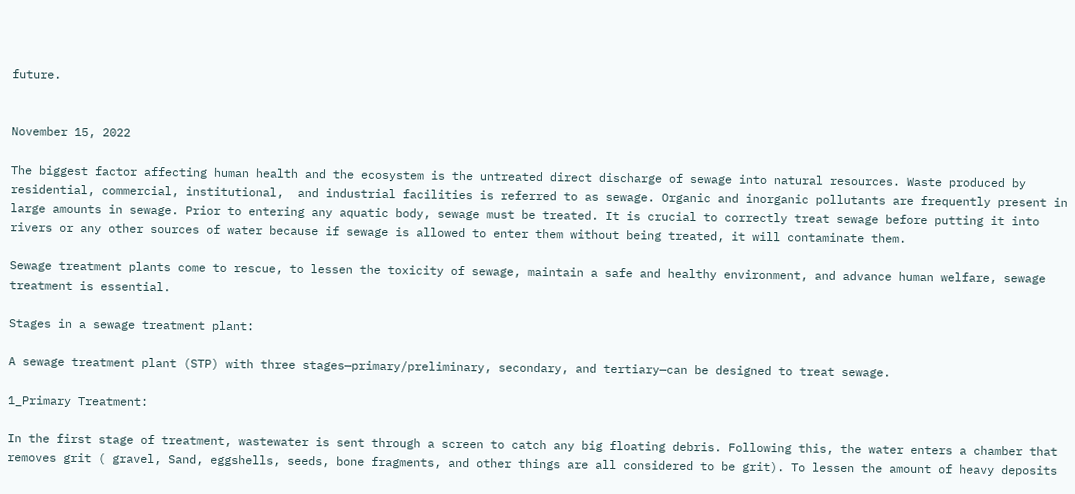future.


November 15, 2022

The biggest factor affecting human health and the ecosystem is the untreated direct discharge of sewage into natural resources. Waste produced by residential, commercial, institutional,  and industrial facilities is referred to as sewage. Organic and inorganic pollutants are frequently present in large amounts in sewage. Prior to entering any aquatic body, sewage must be treated. It is crucial to correctly treat sewage before putting it into rivers or any other sources of water because if sewage is allowed to enter them without being treated, it will contaminate them.

Sewage treatment plants come to rescue, to lessen the toxicity of sewage, maintain a safe and healthy environment, and advance human welfare, sewage treatment is essential.

Stages in a sewage treatment plant:

A sewage treatment plant (STP) with three stages—primary/preliminary, secondary, and tertiary—can be designed to treat sewage.

1_Primary Treatment:

In the first stage of treatment, wastewater is sent through a screen to catch any big floating debris. Following this, the water enters a chamber that removes grit ( gravel, Sand, eggshells, seeds, bone fragments, and other things are all considered to be grit). To lessen the amount of heavy deposits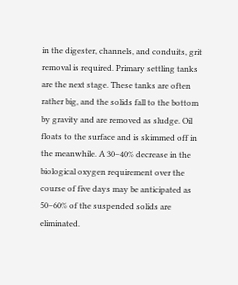in the digester, channels, and conduits, grit removal is required. Primary settling tanks are the next stage. These tanks are often rather big, and the solids fall to the bottom by gravity and are removed as sludge. Oil floats to the surface and is skimmed off in the meanwhile. A 30–40% decrease in the biological oxygen requirement over the course of five days may be anticipated as 50–60% of the suspended solids are eliminated.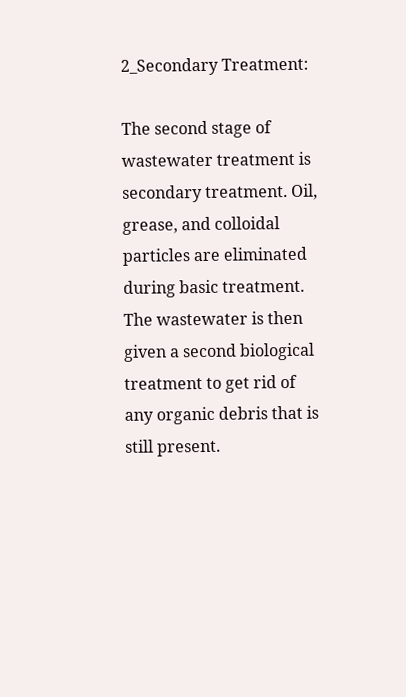2_Secondary Treatment:

The second stage of wastewater treatment is secondary treatment. Oil, grease, and colloidal particles are eliminated during basic treatment. The wastewater is then given a second biological treatment to get rid of any organic debris that is still present.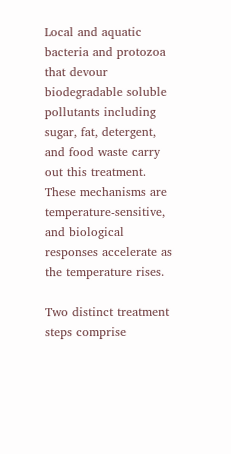Local and aquatic bacteria and protozoa that devour biodegradable soluble pollutants including sugar, fat, detergent, and food waste carry out this treatment. These mechanisms are temperature-sensitive, and biological responses accelerate as the temperature rises.

Two distinct treatment steps comprise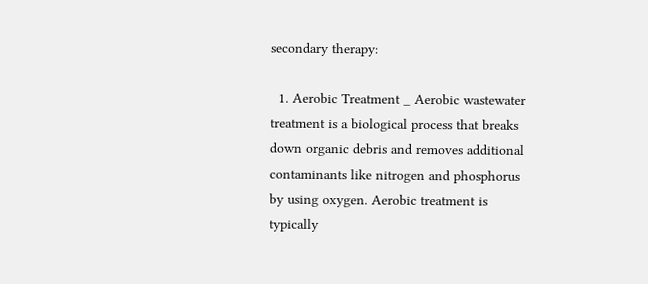secondary therapy:

  1. Aerobic Treatment _ Aerobic wastewater treatment is a biological process that breaks down organic debris and removes additional contaminants like nitrogen and phosphorus by using oxygen. Aerobic treatment is typically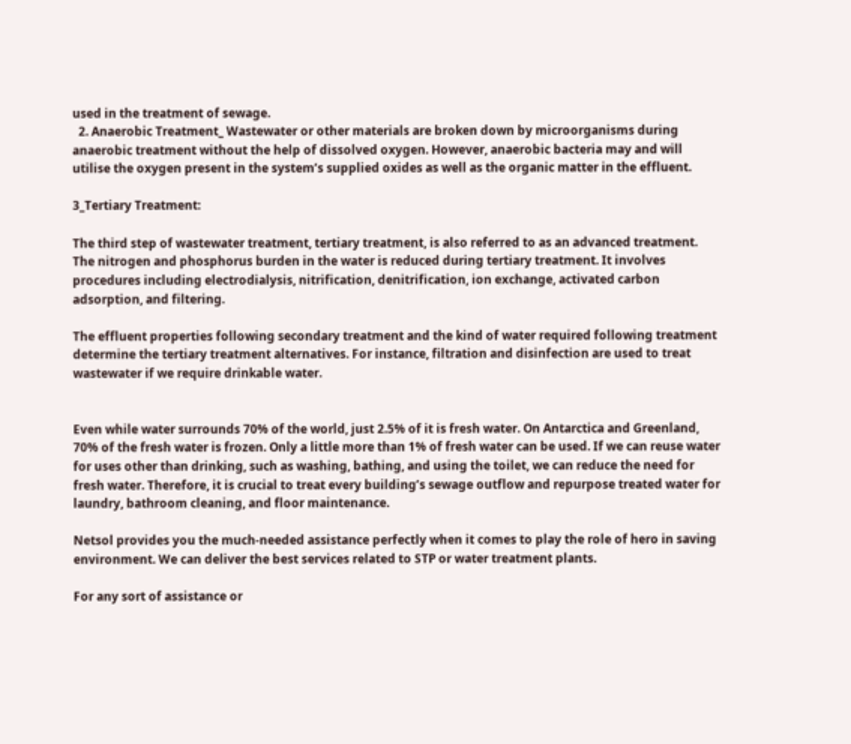used in the treatment of sewage.
  2. Anaerobic Treatment_ Wastewater or other materials are broken down by microorganisms during anaerobic treatment without the help of dissolved oxygen. However, anaerobic bacteria may and will utilise the oxygen present in the system’s supplied oxides as well as the organic matter in the effluent.

3_Tertiary Treatment:

The third step of wastewater treatment, tertiary treatment, is also referred to as an advanced treatment. The nitrogen and phosphorus burden in the water is reduced during tertiary treatment. It involves procedures including electrodialysis, nitrification, denitrification, ion exchange, activated carbon adsorption, and filtering.

The effluent properties following secondary treatment and the kind of water required following treatment determine the tertiary treatment alternatives. For instance, filtration and disinfection are used to treat wastewater if we require drinkable water.


Even while water surrounds 70% of the world, just 2.5% of it is fresh water. On Antarctica and Greenland, 70% of the fresh water is frozen. Only a little more than 1% of fresh water can be used. If we can reuse water for uses other than drinking, such as washing, bathing, and using the toilet, we can reduce the need for fresh water. Therefore, it is crucial to treat every building’s sewage outflow and repurpose treated water for laundry, bathroom cleaning, and floor maintenance.

Netsol provides you the much-needed assistance perfectly when it comes to play the role of hero in saving environment. We can deliver the best services related to STP or water treatment plants.

For any sort of assistance or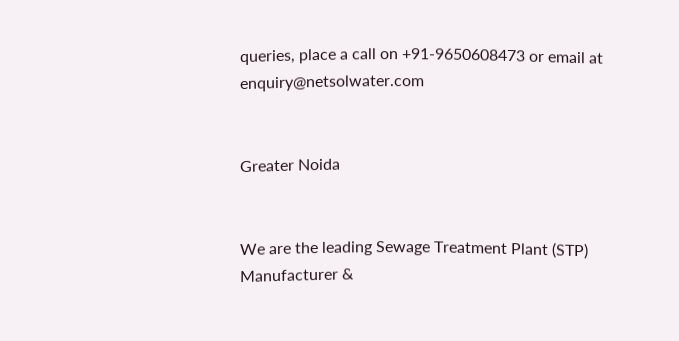queries, place a call on +91-9650608473 or email at enquiry@netsolwater.com


Greater Noida


We are the leading Sewage Treatment Plant (STP) Manufacturer &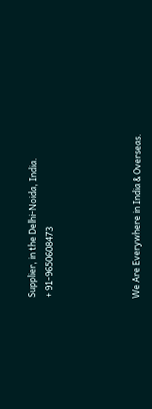Supplier, in the Delhi-Noida, India.
+ 91-9650608473




We Are Everywhere in India & Overseas.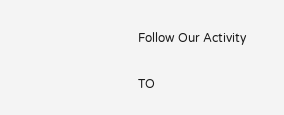Follow Our Activity

TO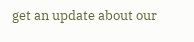get an update about our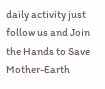daily activity just follow us and Join the Hands to Save Mother-Earth